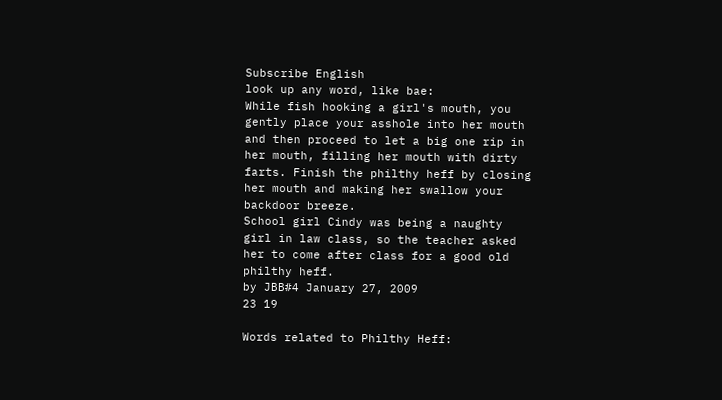Subscribe English
look up any word, like bae:
While fish hooking a girl's mouth, you gently place your asshole into her mouth and then proceed to let a big one rip in her mouth, filling her mouth with dirty farts. Finish the philthy heff by closing her mouth and making her swallow your backdoor breeze.
School girl Cindy was being a naughty girl in law class, so the teacher asked her to come after class for a good old philthy heff.
by JBB#4 January 27, 2009
23 19

Words related to Philthy Heff: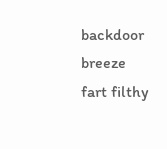backdoor breeze fart filthy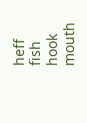heff fish hook mouth